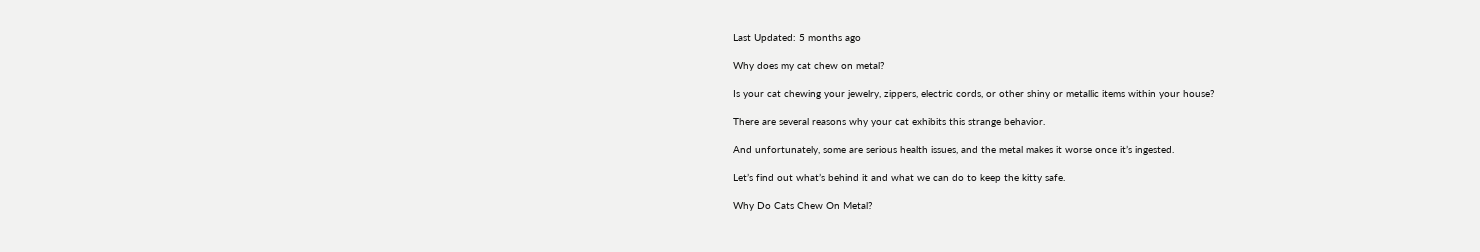Last Updated: 5 months ago

Why does my cat chew on metal?

Is your cat chewing your jewelry, zippers, electric cords, or other shiny or metallic items within your house?

There are several reasons why your cat exhibits this strange behavior.

And unfortunately, some are serious health issues, and the metal makes it worse once it’s ingested.

Let’s find out what’s behind it and what we can do to keep the kitty safe.

Why Do Cats Chew On Metal?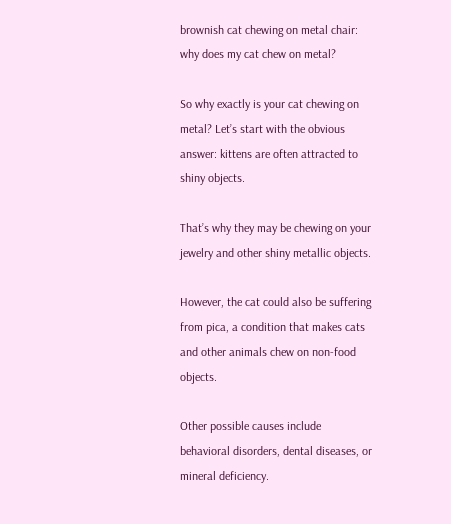brownish cat chewing on metal chair: why does my cat chew on metal?

So why exactly is your cat chewing on metal? Let’s start with the obvious answer: kittens are often attracted to shiny objects.

That’s why they may be chewing on your jewelry and other shiny metallic objects.

However, the cat could also be suffering from pica, a condition that makes cats and other animals chew on non-food objects.

Other possible causes include behavioral disorders, dental diseases, or mineral deficiency.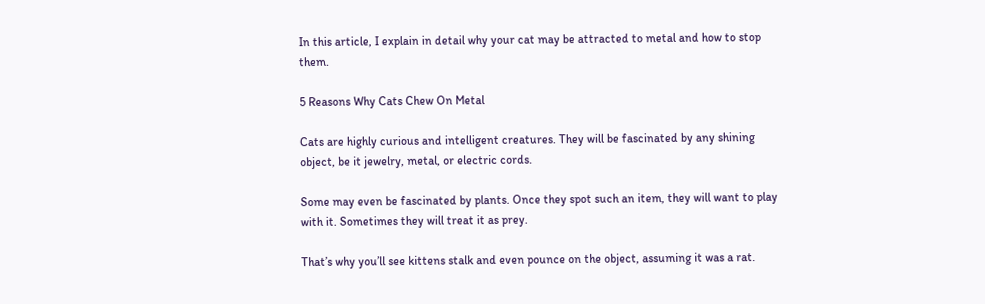In this article, I explain in detail why your cat may be attracted to metal and how to stop them.

5 Reasons Why Cats Chew On Metal

Cats are highly curious and intelligent creatures. They will be fascinated by any shining object, be it jewelry, metal, or electric cords.

Some may even be fascinated by plants. Once they spot such an item, they will want to play with it. Sometimes they will treat it as prey.

That’s why you’ll see kittens stalk and even pounce on the object, assuming it was a rat.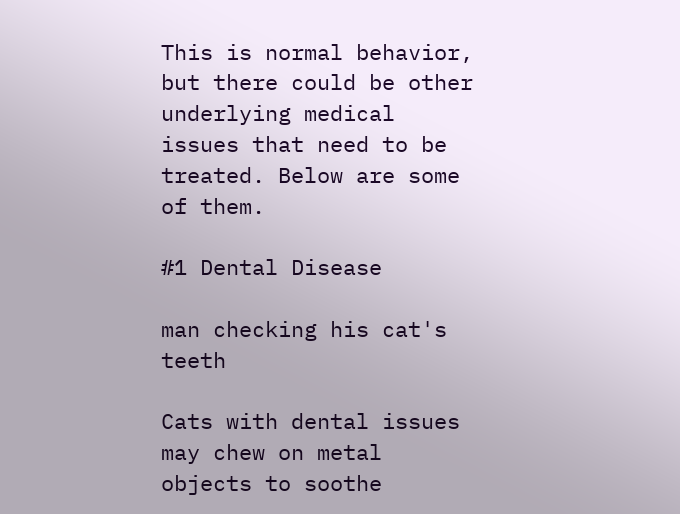This is normal behavior, but there could be other underlying medical issues that need to be treated. Below are some of them.

#1 Dental Disease

man checking his cat's teeth

Cats with dental issues may chew on metal objects to soothe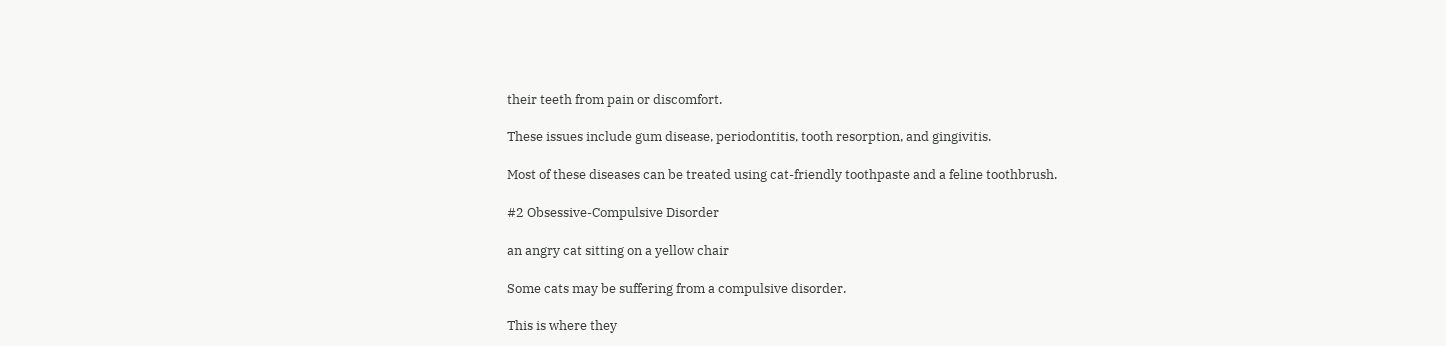their teeth from pain or discomfort.

These issues include gum disease, periodontitis, tooth resorption, and gingivitis.

Most of these diseases can be treated using cat-friendly toothpaste and a feline toothbrush.

#2 Obsessive-Compulsive Disorder

an angry cat sitting on a yellow chair

Some cats may be suffering from a compulsive disorder.

This is where they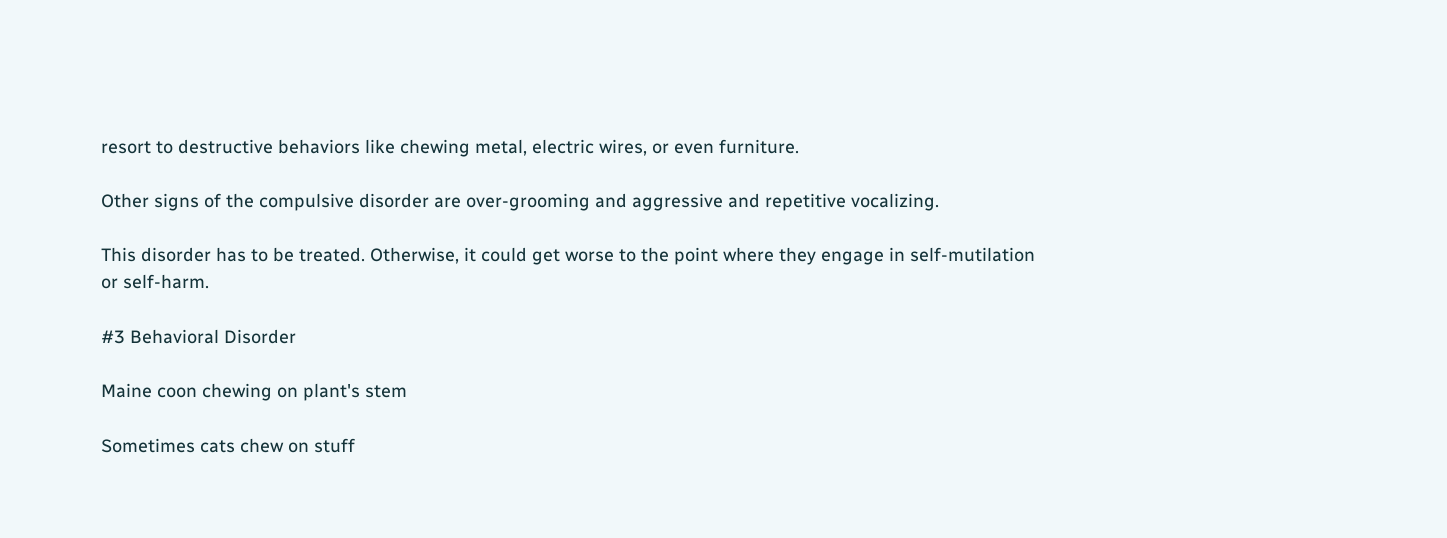resort to destructive behaviors like chewing metal, electric wires, or even furniture.

Other signs of the compulsive disorder are over-grooming and aggressive and repetitive vocalizing.

This disorder has to be treated. Otherwise, it could get worse to the point where they engage in self-mutilation or self-harm.

#3 Behavioral Disorder

Maine coon chewing on plant's stem

Sometimes cats chew on stuff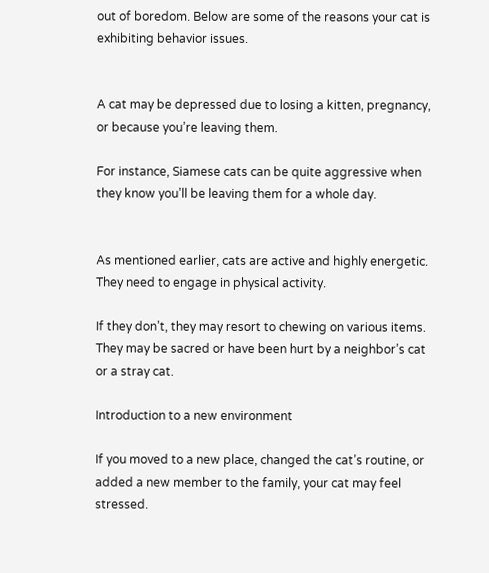out of boredom. Below are some of the reasons your cat is exhibiting behavior issues.


A cat may be depressed due to losing a kitten, pregnancy, or because you’re leaving them.

For instance, Siamese cats can be quite aggressive when they know you’ll be leaving them for a whole day.


As mentioned earlier, cats are active and highly energetic. They need to engage in physical activity.

If they don’t, they may resort to chewing on various items. They may be sacred or have been hurt by a neighbor’s cat or a stray cat.

Introduction to a new environment

If you moved to a new place, changed the cat’s routine, or added a new member to the family, your cat may feel stressed.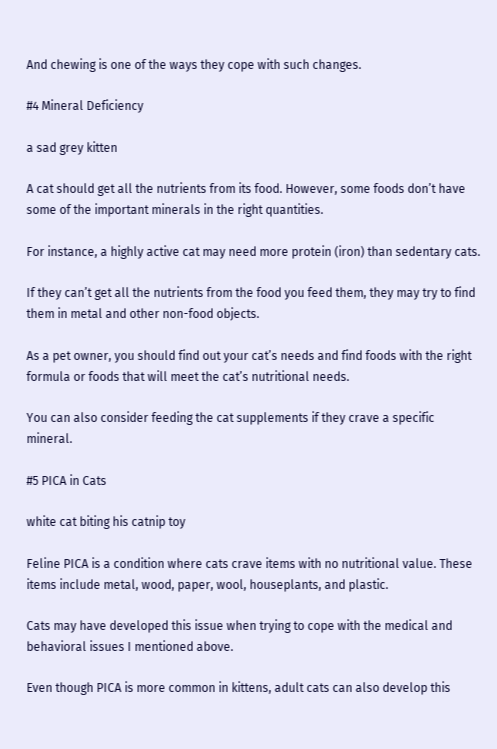And chewing is one of the ways they cope with such changes.

#4 Mineral Deficiency

a sad grey kitten

A cat should get all the nutrients from its food. However, some foods don’t have some of the important minerals in the right quantities.

For instance, a highly active cat may need more protein (iron) than sedentary cats.

If they can’t get all the nutrients from the food you feed them, they may try to find them in metal and other non-food objects.

As a pet owner, you should find out your cat’s needs and find foods with the right formula or foods that will meet the cat’s nutritional needs.

You can also consider feeding the cat supplements if they crave a specific mineral.

#5 PICA in Cats

white cat biting his catnip toy

Feline PICA is a condition where cats crave items with no nutritional value. These items include metal, wood, paper, wool, houseplants, and plastic.

Cats may have developed this issue when trying to cope with the medical and behavioral issues I mentioned above.

Even though PICA is more common in kittens, adult cats can also develop this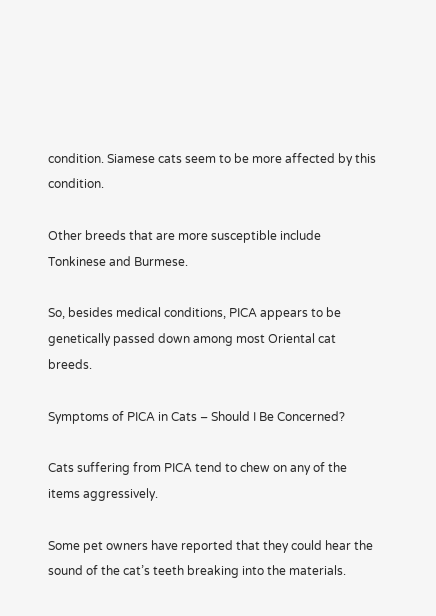condition. Siamese cats seem to be more affected by this condition.

Other breeds that are more susceptible include Tonkinese and Burmese.

So, besides medical conditions, PICA appears to be genetically passed down among most Oriental cat breeds.

Symptoms of PICA in Cats – Should I Be Concerned?

Cats suffering from PICA tend to chew on any of the items aggressively.

Some pet owners have reported that they could hear the sound of the cat’s teeth breaking into the materials.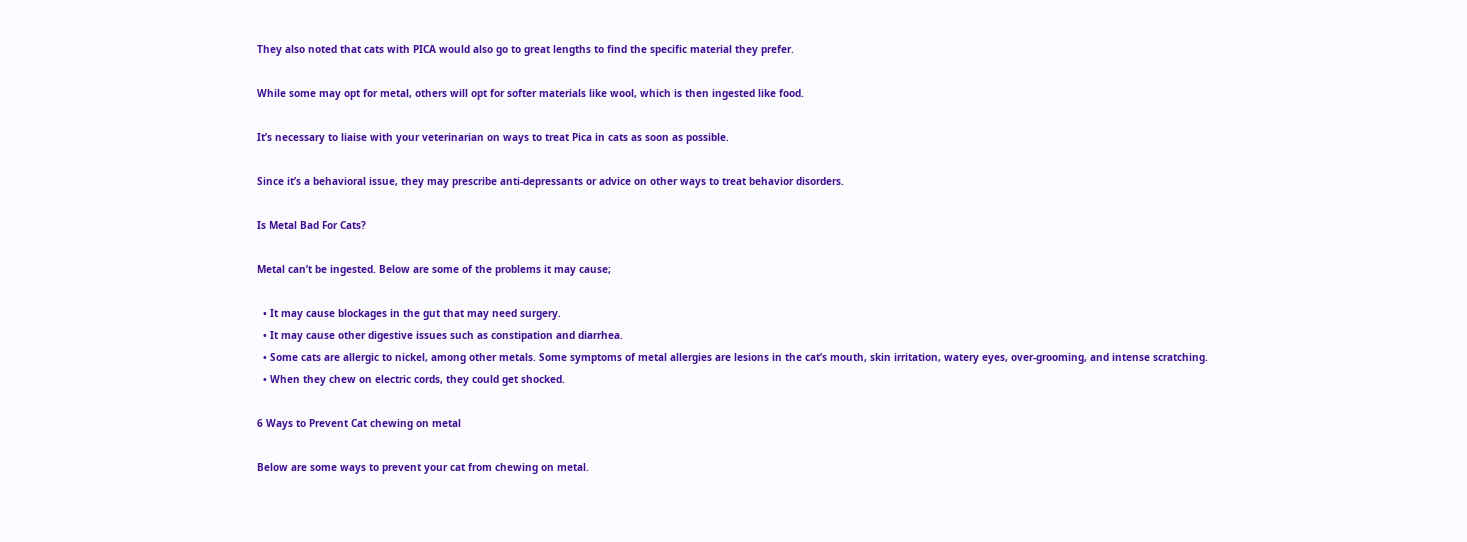They also noted that cats with PICA would also go to great lengths to find the specific material they prefer.

While some may opt for metal, others will opt for softer materials like wool, which is then ingested like food.

It’s necessary to liaise with your veterinarian on ways to treat Pica in cats as soon as possible.

Since it’s a behavioral issue, they may prescribe anti-depressants or advice on other ways to treat behavior disorders.

Is Metal Bad For Cats?

Metal can’t be ingested. Below are some of the problems it may cause;

  • It may cause blockages in the gut that may need surgery.
  • It may cause other digestive issues such as constipation and diarrhea.
  • Some cats are allergic to nickel, among other metals. Some symptoms of metal allergies are lesions in the cat’s mouth, skin irritation, watery eyes, over-grooming, and intense scratching.
  • When they chew on electric cords, they could get shocked.

6 Ways to Prevent Cat chewing on metal

Below are some ways to prevent your cat from chewing on metal.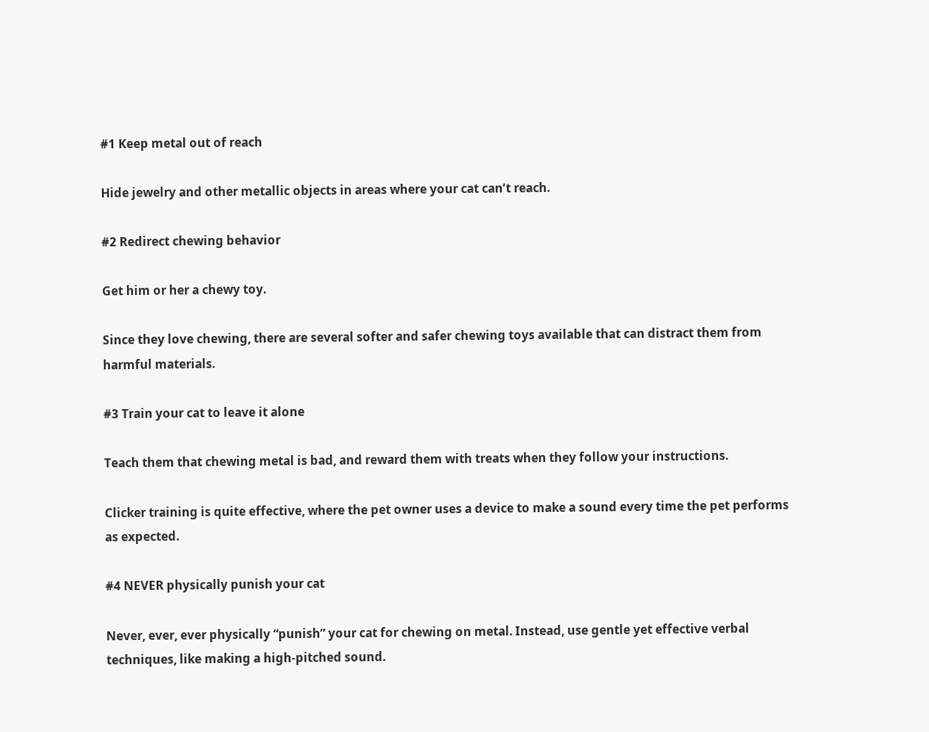#1 Keep metal out of reach

Hide jewelry and other metallic objects in areas where your cat can’t reach.

#2 Redirect chewing behavior

Get him or her a chewy toy.

Since they love chewing, there are several softer and safer chewing toys available that can distract them from harmful materials.

#3 Train your cat to leave it alone

Teach them that chewing metal is bad, and reward them with treats when they follow your instructions.

Clicker training is quite effective, where the pet owner uses a device to make a sound every time the pet performs as expected.

#4 NEVER physically punish your cat

Never, ever, ever physically “punish” your cat for chewing on metal. Instead, use gentle yet effective verbal techniques, like making a high-pitched sound.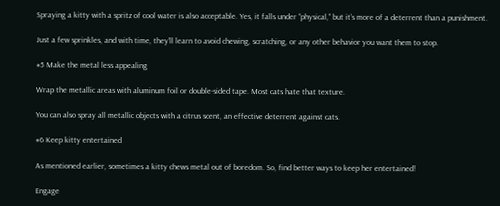Spraying a kitty with a spritz of cool water is also acceptable. Yes, it falls under “physical,” but it’s more of a deterrent than a punishment.

Just a few sprinkles, and with time, they’ll learn to avoid chewing, scratching, or any other behavior you want them to stop.

#5 Make the metal less appealing

Wrap the metallic areas with aluminum foil or double-sided tape. Most cats hate that texture.

You can also spray all metallic objects with a citrus scent, an effective deterrent against cats.

#6 Keep kitty entertained

As mentioned earlier, sometimes a kitty chews metal out of boredom. So, find better ways to keep her entertained!

Engage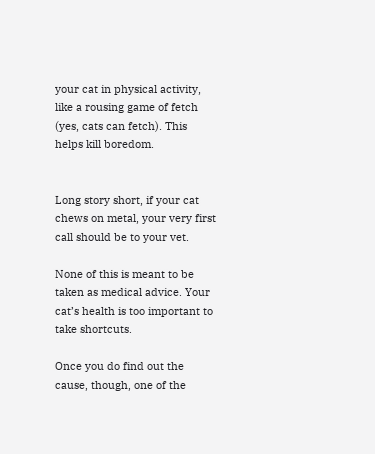your cat in physical activity, like a rousing game of fetch (yes, cats can fetch). This helps kill boredom.


Long story short, if your cat chews on metal, your very first call should be to your vet.

None of this is meant to be taken as medical advice. Your cat’s health is too important to take shortcuts.

Once you do find out the cause, though, one of the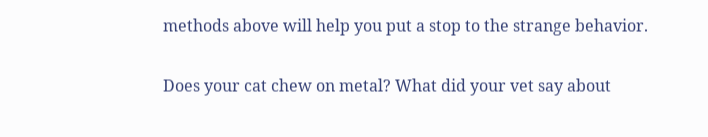methods above will help you put a stop to the strange behavior.

Does your cat chew on metal? What did your vet say about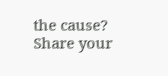the cause? Share your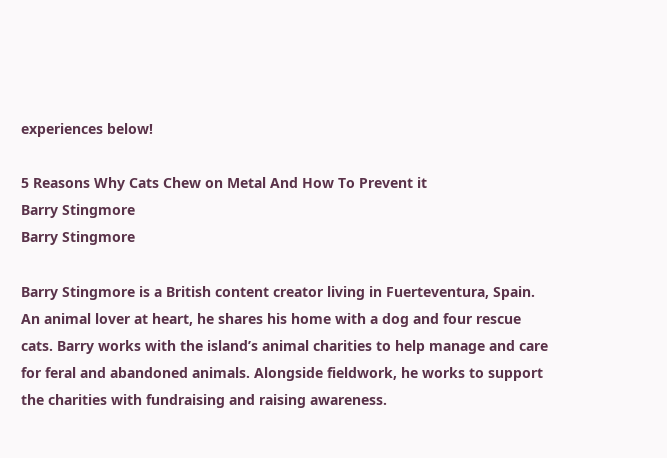experiences below!

5 Reasons Why Cats Chew on Metal And How To Prevent it
Barry Stingmore
Barry Stingmore

Barry Stingmore is a British content creator living in Fuerteventura, Spain. An animal lover at heart, he shares his home with a dog and four rescue cats. Barry works with the island’s animal charities to help manage and care for feral and abandoned animals. Alongside fieldwork, he works to support the charities with fundraising and raising awareness.